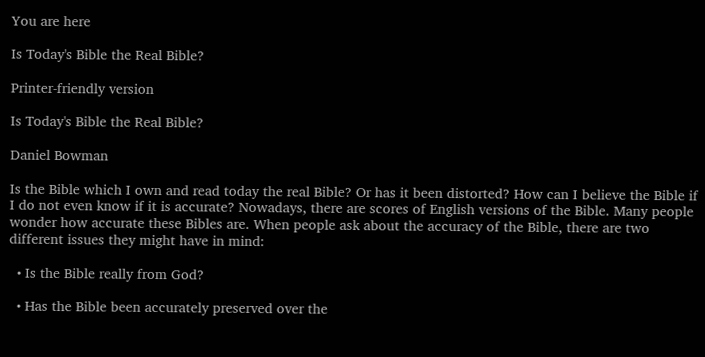You are here

Is Today's Bible the Real Bible?

Printer-friendly version

Is Today's Bible the Real Bible?

Daniel Bowman

Is the Bible which I own and read today the real Bible? Or has it been distorted? How can I believe the Bible if I do not even know if it is accurate? Nowadays, there are scores of English versions of the Bible. Many people wonder how accurate these Bibles are. When people ask about the accuracy of the Bible, there are two different issues they might have in mind:

  • Is the Bible really from God?

  • Has the Bible been accurately preserved over the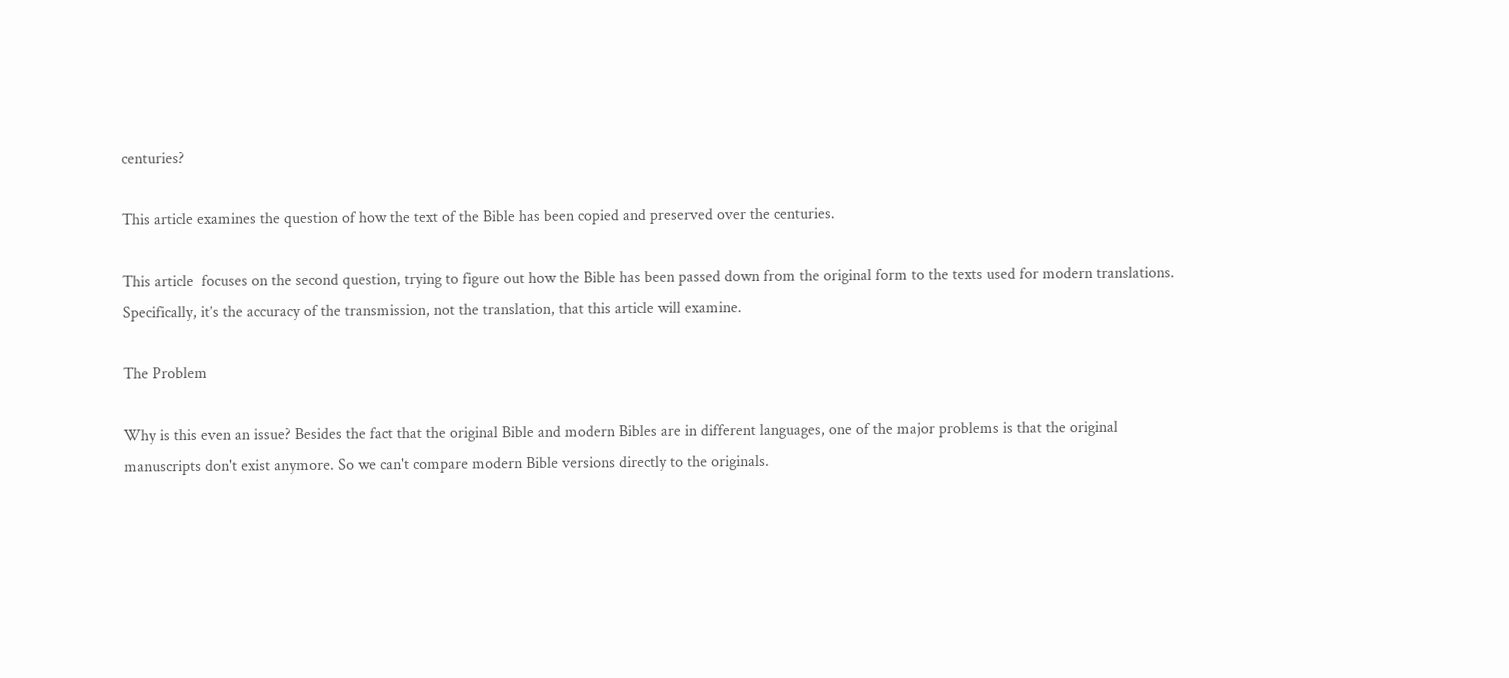centuries?

This article examines the question of how the text of the Bible has been copied and preserved over the centuries.

This article  focuses on the second question, trying to figure out how the Bible has been passed down from the original form to the texts used for modern translations. Specifically, it’s the accuracy of the transmission, not the translation, that this article will examine.

The Problem

Why is this even an issue? Besides the fact that the original Bible and modern Bibles are in different languages, one of the major problems is that the original manuscripts don't exist anymore. So we can't compare modern Bible versions directly to the originals.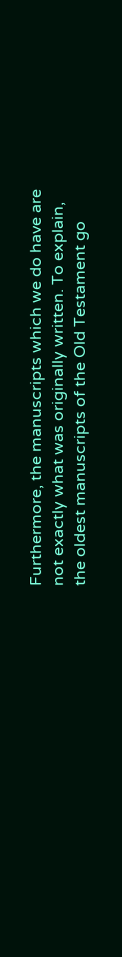Furthermore, the manuscripts which we do have are not exactly what was originally written. To explain, the oldest manuscripts of the Old Testament go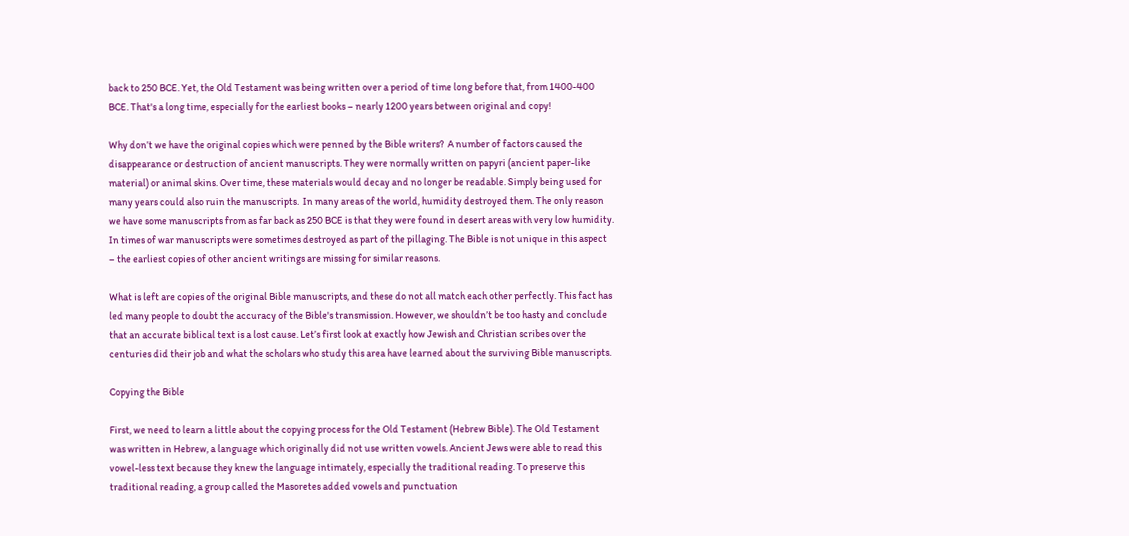back to 250 BCE. Yet, the Old Testament was being written over a period of time long before that, from 1400-400 BCE. That's a long time, especially for the earliest books – nearly 1200 years between original and copy!

Why don’t we have the original copies which were penned by the Bible writers?  A number of factors caused the disappearance or destruction of ancient manuscripts. They were normally written on papyri (ancient paper-like material) or animal skins. Over time, these materials would decay and no longer be readable. Simply being used for many years could also ruin the manuscripts.  In many areas of the world, humidity destroyed them. The only reason we have some manuscripts from as far back as 250 BCE is that they were found in desert areas with very low humidity. In times of war manuscripts were sometimes destroyed as part of the pillaging. The Bible is not unique in this aspect – the earliest copies of other ancient writings are missing for similar reasons.

What is left are copies of the original Bible manuscripts, and these do not all match each other perfectly. This fact has led many people to doubt the accuracy of the Bible's transmission. However, we shouldn’t be too hasty and conclude that an accurate biblical text is a lost cause. Let’s first look at exactly how Jewish and Christian scribes over the centuries did their job and what the scholars who study this area have learned about the surviving Bible manuscripts.

Copying the Bible

First, we need to learn a little about the copying process for the Old Testament (Hebrew Bible). The Old Testament was written in Hebrew, a language which originally did not use written vowels. Ancient Jews were able to read this vowel-less text because they knew the language intimately, especially the traditional reading. To preserve this traditional reading, a group called the Masoretes added vowels and punctuation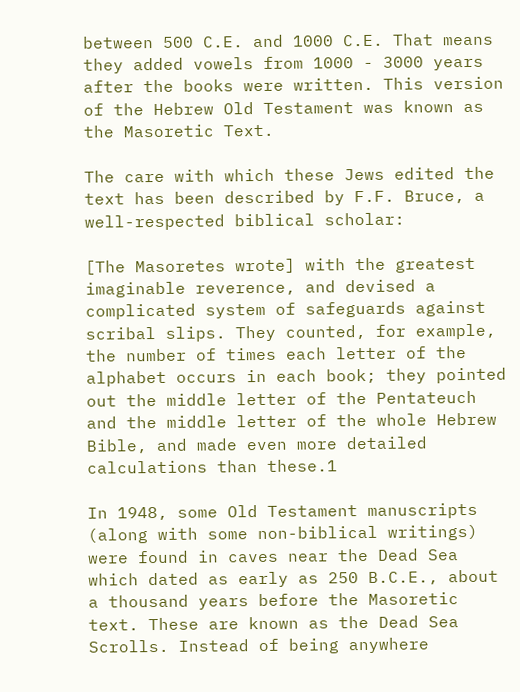between 500 C.E. and 1000 C.E. That means they added vowels from 1000 - 3000 years after the books were written. This version of the Hebrew Old Testament was known as the Masoretic Text.

The care with which these Jews edited the text has been described by F.F. Bruce, a well-respected biblical scholar:

[The Masoretes wrote] with the greatest imaginable reverence, and devised a complicated system of safeguards against scribal slips. They counted, for example, the number of times each letter of the alphabet occurs in each book; they pointed out the middle letter of the Pentateuch and the middle letter of the whole Hebrew Bible, and made even more detailed calculations than these.1

In 1948, some Old Testament manuscripts (along with some non-biblical writings) were found in caves near the Dead Sea which dated as early as 250 B.C.E., about a thousand years before the Masoretic text. These are known as the Dead Sea Scrolls. Instead of being anywhere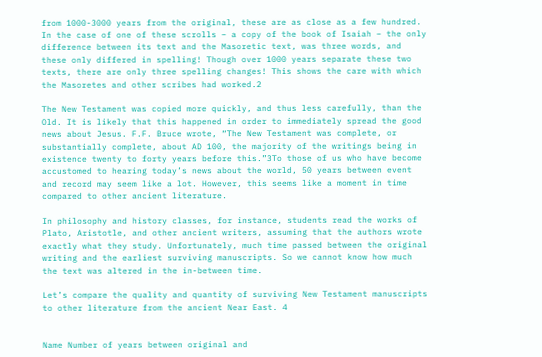from 1000-3000 years from the original, these are as close as a few hundred. In the case of one of these scrolls – a copy of the book of Isaiah – the only difference between its text and the Masoretic text, was three words, and these only differed in spelling! Though over 1000 years separate these two texts, there are only three spelling changes! This shows the care with which the Masoretes and other scribes had worked.2

The New Testament was copied more quickly, and thus less carefully, than the Old. It is likely that this happened in order to immediately spread the good news about Jesus. F.F. Bruce wrote, “The New Testament was complete, or substantially complete, about AD 100, the majority of the writings being in existence twenty to forty years before this.”3To those of us who have become accustomed to hearing today’s news about the world, 50 years between event and record may seem like a lot. However, this seems like a moment in time compared to other ancient literature.

In philosophy and history classes, for instance, students read the works of Plato, Aristotle, and other ancient writers, assuming that the authors wrote exactly what they study. Unfortunately, much time passed between the original writing and the earliest surviving manuscripts. So we cannot know how much the text was altered in the in-between time.

Let’s compare the quality and quantity of surviving New Testament manuscripts to other literature from the ancient Near East. 4


Name Number of years between original and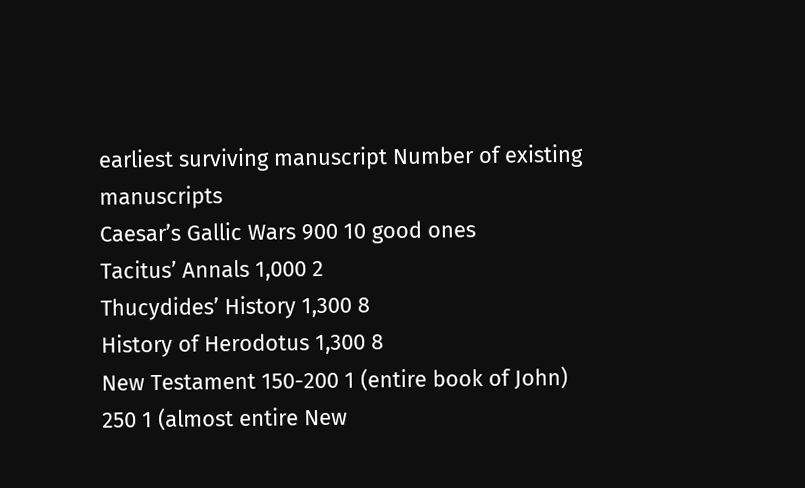earliest surviving manuscript Number of existing manuscripts
Caesar’s Gallic Wars 900 10 good ones
Tacitus’ Annals 1,000 2
Thucydides’ History 1,300 8
History of Herodotus 1,300 8
New Testament 150-200 1 (entire book of John)
250 1 (almost entire New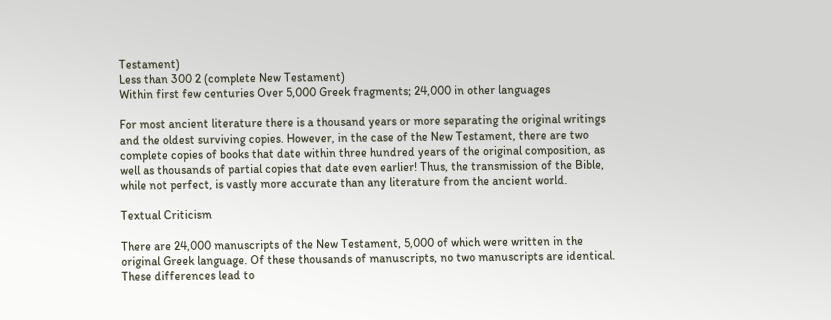Testament)
Less than 300 2 (complete New Testament)
Within first few centuries Over 5,000 Greek fragments; 24,000 in other languages

For most ancient literature there is a thousand years or more separating the original writings and the oldest surviving copies. However, in the case of the New Testament, there are two complete copies of books that date within three hundred years of the original composition, as well as thousands of partial copies that date even earlier! Thus, the transmission of the Bible, while not perfect, is vastly more accurate than any literature from the ancient world.

Textual Criticism

There are 24,000 manuscripts of the New Testament, 5,000 of which were written in the original Greek language. Of these thousands of manuscripts, no two manuscripts are identical. These differences lead to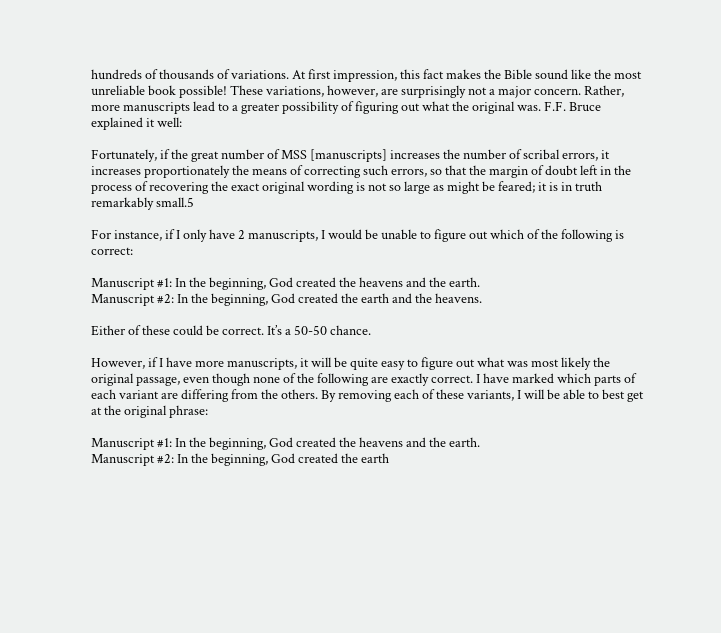hundreds of thousands of variations. At first impression, this fact makes the Bible sound like the most unreliable book possible! These variations, however, are surprisingly not a major concern. Rather, more manuscripts lead to a greater possibility of figuring out what the original was. F.F. Bruce explained it well:

Fortunately, if the great number of MSS [manuscripts] increases the number of scribal errors, it increases proportionately the means of correcting such errors, so that the margin of doubt left in the process of recovering the exact original wording is not so large as might be feared; it is in truth remarkably small.5

For instance, if I only have 2 manuscripts, I would be unable to figure out which of the following is correct:

Manuscript #1: In the beginning, God created the heavens and the earth.
Manuscript #2: In the beginning, God created the earth and the heavens.

Either of these could be correct. It’s a 50-50 chance.

However, if I have more manuscripts, it will be quite easy to figure out what was most likely the original passage, even though none of the following are exactly correct. I have marked which parts of each variant are differing from the others. By removing each of these variants, I will be able to best get at the original phrase:

Manuscript #1: In the beginning, God created the heavens and the earth.
Manuscript #2: In the beginning, God created the earth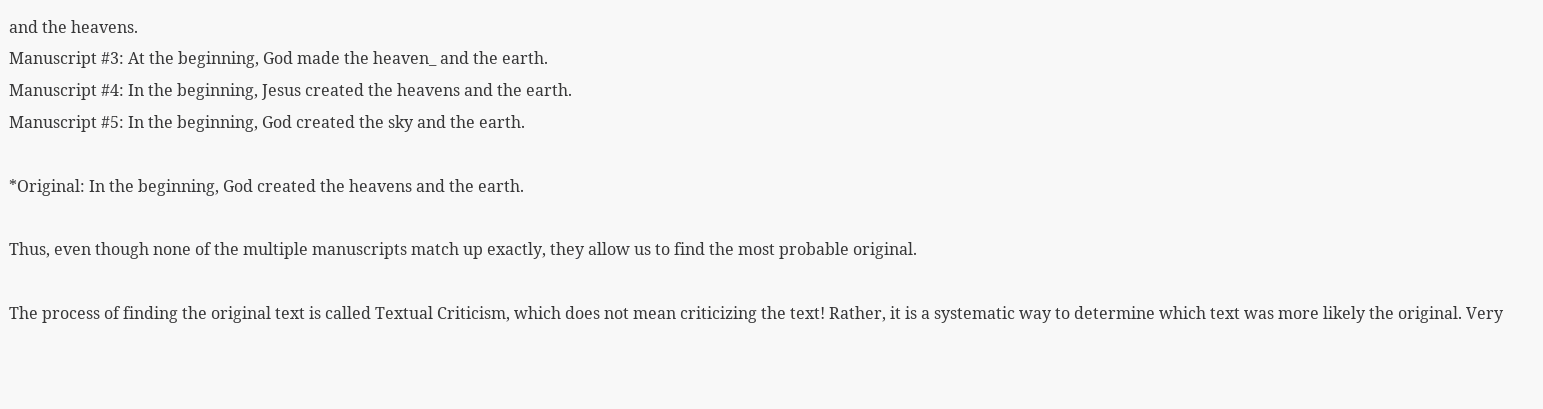and the heavens.
Manuscript #3: At the beginning, God made the heaven_ and the earth.
Manuscript #4: In the beginning, Jesus created the heavens and the earth.
Manuscript #5: In the beginning, God created the sky and the earth.

*Original: In the beginning, God created the heavens and the earth.

Thus, even though none of the multiple manuscripts match up exactly, they allow us to find the most probable original.

The process of finding the original text is called Textual Criticism, which does not mean criticizing the text! Rather, it is a systematic way to determine which text was more likely the original. Very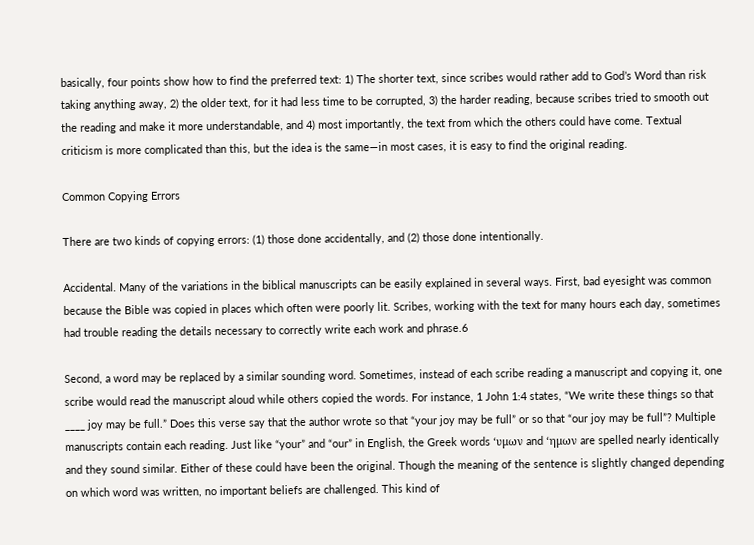basically, four points show how to find the preferred text: 1) The shorter text, since scribes would rather add to God’s Word than risk taking anything away, 2) the older text, for it had less time to be corrupted, 3) the harder reading, because scribes tried to smooth out the reading and make it more understandable, and 4) most importantly, the text from which the others could have come. Textual criticism is more complicated than this, but the idea is the same—in most cases, it is easy to find the original reading.

Common Copying Errors

There are two kinds of copying errors: (1) those done accidentally, and (2) those done intentionally.

Accidental. Many of the variations in the biblical manuscripts can be easily explained in several ways. First, bad eyesight was common because the Bible was copied in places which often were poorly lit. Scribes, working with the text for many hours each day, sometimes had trouble reading the details necessary to correctly write each work and phrase.6

Second, a word may be replaced by a similar sounding word. Sometimes, instead of each scribe reading a manuscript and copying it, one scribe would read the manuscript aloud while others copied the words. For instance, 1 John 1:4 states, “We write these things so that ____ joy may be full.” Does this verse say that the author wrote so that “your joy may be full” or so that “our joy may be full”? Multiple manuscripts contain each reading. Just like “your” and “our” in English, the Greek words ‘υμων and ‘ημων are spelled nearly identically and they sound similar. Either of these could have been the original. Though the meaning of the sentence is slightly changed depending on which word was written, no important beliefs are challenged. This kind of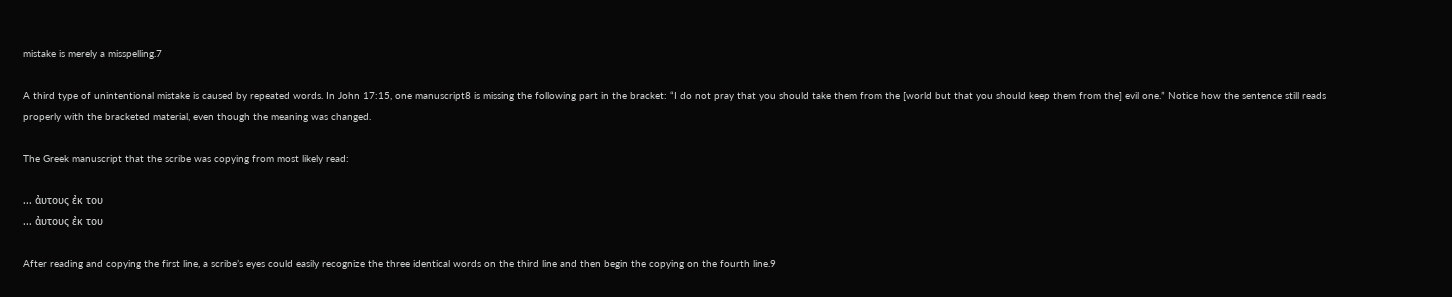mistake is merely a misspelling.7

A third type of unintentional mistake is caused by repeated words. In John 17:15, one manuscript8 is missing the following part in the bracket: “I do not pray that you should take them from the [world but that you should keep them from the] evil one.” Notice how the sentence still reads properly with the bracketed material, even though the meaning was changed.

The Greek manuscript that the scribe was copying from most likely read:

... α̉υτους ε̉κ του
... α̉υτους ε̉κ του

After reading and copying the first line, a scribe’s eyes could easily recognize the three identical words on the third line and then begin the copying on the fourth line.9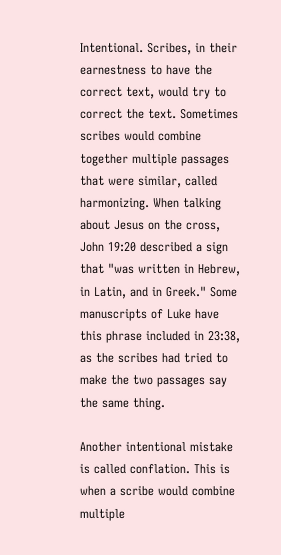Intentional. Scribes, in their earnestness to have the correct text, would try to correct the text. Sometimes scribes would combine together multiple passages that were similar, called harmonizing. When talking about Jesus on the cross, John 19:20 described a sign that "was written in Hebrew, in Latin, and in Greek." Some manuscripts of Luke have this phrase included in 23:38, as the scribes had tried to make the two passages say the same thing.

Another intentional mistake is called conflation. This is when a scribe would combine multiple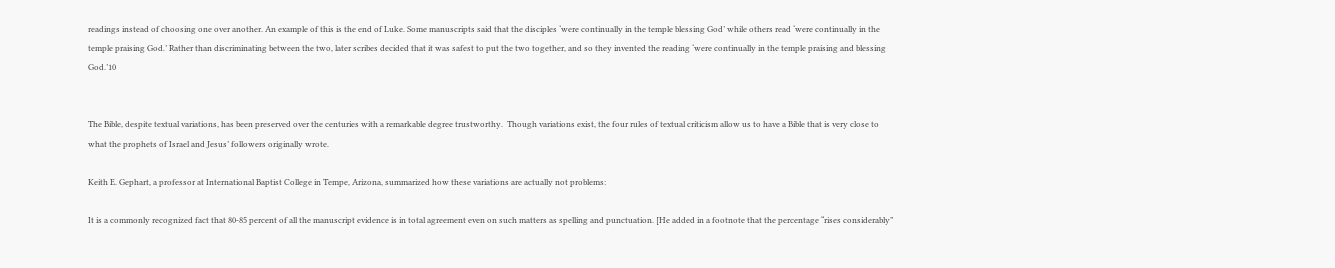readings instead of choosing one over another. An example of this is the end of Luke. Some manuscripts said that the disciples ‘were continually in the temple blessing God’ while others read ‘were continually in the temple praising God.’ Rather than discriminating between the two, later scribes decided that it was safest to put the two together, and so they invented the reading ‘were continually in the temple praising and blessing God.’10


The Bible, despite textual variations, has been preserved over the centuries with a remarkable degree trustworthy.  Though variations exist, the four rules of textual criticism allow us to have a Bible that is very close to what the prophets of Israel and Jesus’ followers originally wrote.

Keith E. Gephart, a professor at International Baptist College in Tempe, Arizona, summarized how these variations are actually not problems:

It is a commonly recognized fact that 80-85 percent of all the manuscript evidence is in total agreement even on such matters as spelling and punctuation. [He added in a footnote that the percentage “rises considerably”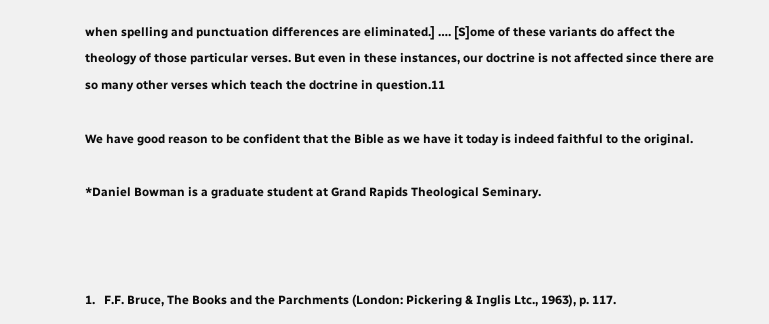when spelling and punctuation differences are eliminated.] …. [S]ome of these variants do affect the theology of those particular verses. But even in these instances, our doctrine is not affected since there are so many other verses which teach the doctrine in question.11

We have good reason to be confident that the Bible as we have it today is indeed faithful to the original.

*Daniel Bowman is a graduate student at Grand Rapids Theological Seminary.



1.   F.F. Bruce, The Books and the Parchments (London: Pickering & Inglis Ltc., 1963), p. 117.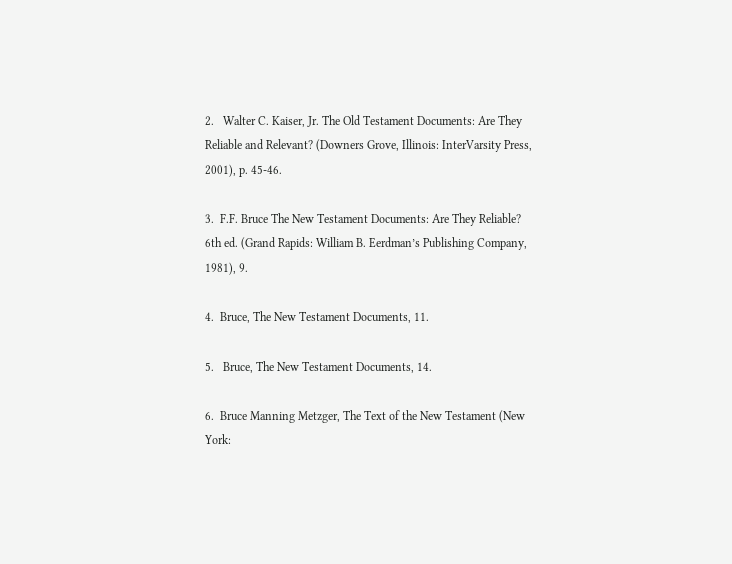2.   Walter C. Kaiser, Jr. The Old Testament Documents: Are They Reliable and Relevant? (Downers Grove, Illinois: InterVarsity Press, 2001), p. 45-46.

3.  F.F. Bruce The New Testament Documents: Are They Reliable? 6th ed. (Grand Rapids: William B. Eerdman’s Publishing Company, 1981), 9.

4.  Bruce, The New Testament Documents, 11.

5.   Bruce, The New Testament Documents, 14.

6.  Bruce Manning Metzger, The Text of the New Testament (New York: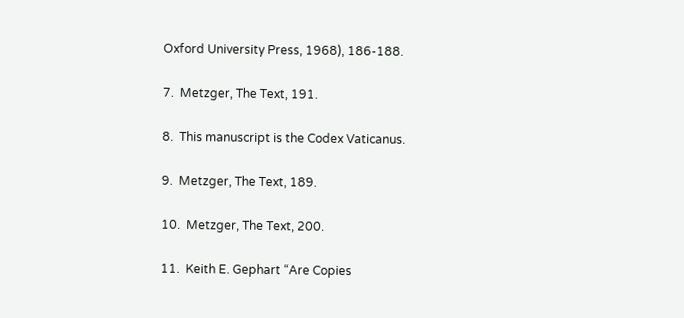Oxford University Press, 1968), 186-188.

7.  Metzger, The Text, 191.

8.  This manuscript is the Codex Vaticanus.

9.  Metzger, The Text, 189.

10.  Metzger, The Text, 200.

11.  Keith E. Gephart “Are Copies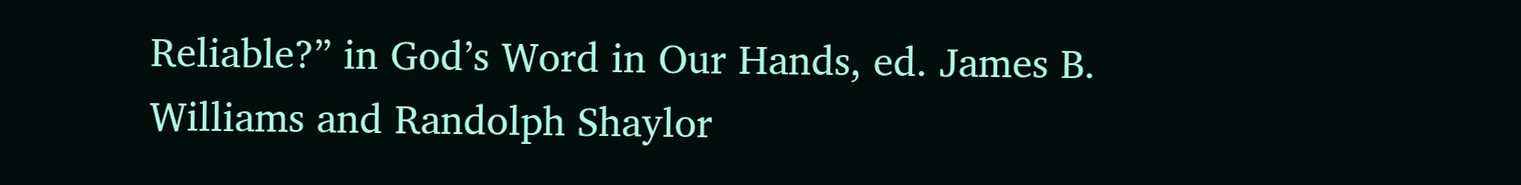Reliable?” in God’s Word in Our Hands, ed. James B. Williams and Randolph Shaylor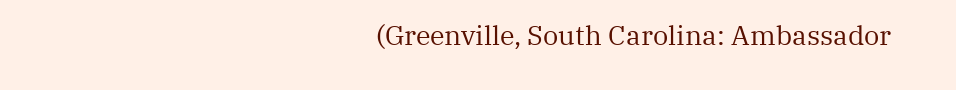(Greenville, South Carolina: Ambassador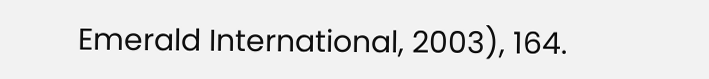Emerald International, 2003), 164.